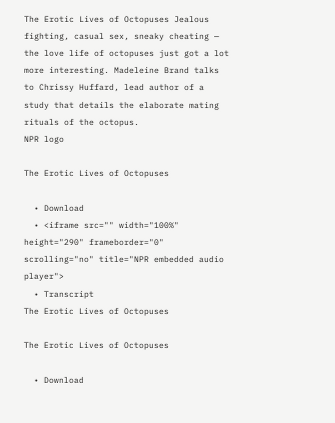The Erotic Lives of Octopuses Jealous fighting, casual sex, sneaky cheating — the love life of octopuses just got a lot more interesting. Madeleine Brand talks to Chrissy Huffard, lead author of a study that details the elaborate mating rituals of the octopus.
NPR logo

The Erotic Lives of Octopuses

  • Download
  • <iframe src="" width="100%" height="290" frameborder="0" scrolling="no" title="NPR embedded audio player">
  • Transcript
The Erotic Lives of Octopuses

The Erotic Lives of Octopuses

  • Download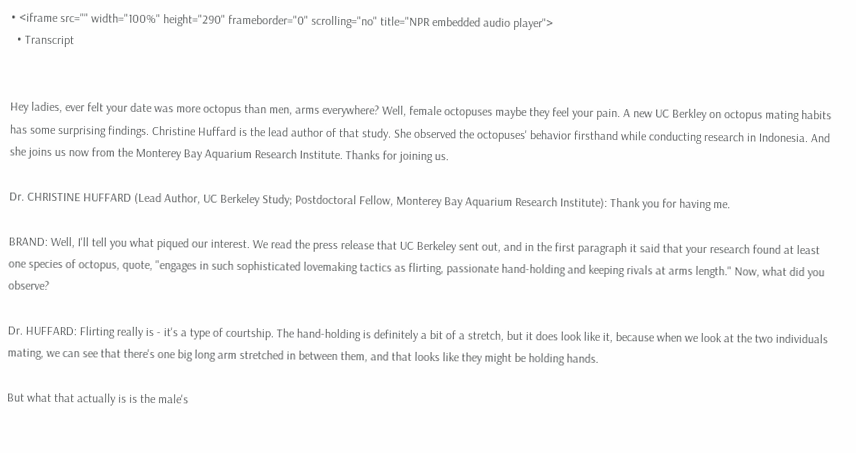• <iframe src="" width="100%" height="290" frameborder="0" scrolling="no" title="NPR embedded audio player">
  • Transcript


Hey ladies, ever felt your date was more octopus than men, arms everywhere? Well, female octopuses maybe they feel your pain. A new UC Berkley on octopus mating habits has some surprising findings. Christine Huffard is the lead author of that study. She observed the octopuses' behavior firsthand while conducting research in Indonesia. And she joins us now from the Monterey Bay Aquarium Research Institute. Thanks for joining us.

Dr. CHRISTINE HUFFARD (Lead Author, UC Berkeley Study; Postdoctoral Fellow, Monterey Bay Aquarium Research Institute): Thank you for having me.

BRAND: Well, I'll tell you what piqued our interest. We read the press release that UC Berkeley sent out, and in the first paragraph it said that your research found at least one species of octopus, quote, "engages in such sophisticated lovemaking tactics as flirting, passionate hand-holding and keeping rivals at arms length." Now, what did you observe?

Dr. HUFFARD: Flirting really is - it's a type of courtship. The hand-holding is definitely a bit of a stretch, but it does look like it, because when we look at the two individuals mating, we can see that there's one big long arm stretched in between them, and that looks like they might be holding hands.

But what that actually is is the male's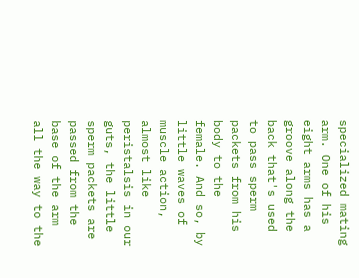specialized mating arm. One of his eight arms has a groove along the back that's used to pass sperm packets from his body to the female. And so, by little waves of muscle action, almost like peristalsis in our guts, the little sperm packets are passed from the base of the arm all the way to the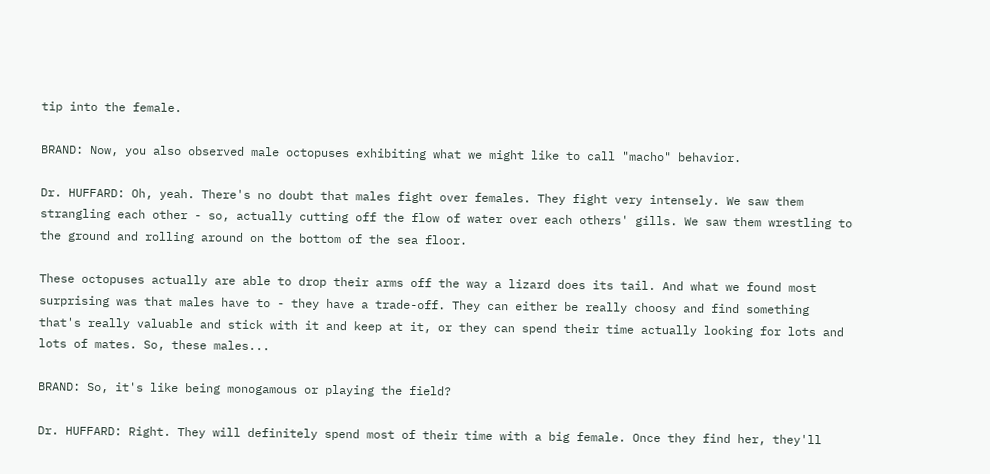tip into the female.

BRAND: Now, you also observed male octopuses exhibiting what we might like to call "macho" behavior.

Dr. HUFFARD: Oh, yeah. There's no doubt that males fight over females. They fight very intensely. We saw them strangling each other - so, actually cutting off the flow of water over each others' gills. We saw them wrestling to the ground and rolling around on the bottom of the sea floor.

These octopuses actually are able to drop their arms off the way a lizard does its tail. And what we found most surprising was that males have to - they have a trade-off. They can either be really choosy and find something that's really valuable and stick with it and keep at it, or they can spend their time actually looking for lots and lots of mates. So, these males...

BRAND: So, it's like being monogamous or playing the field?

Dr. HUFFARD: Right. They will definitely spend most of their time with a big female. Once they find her, they'll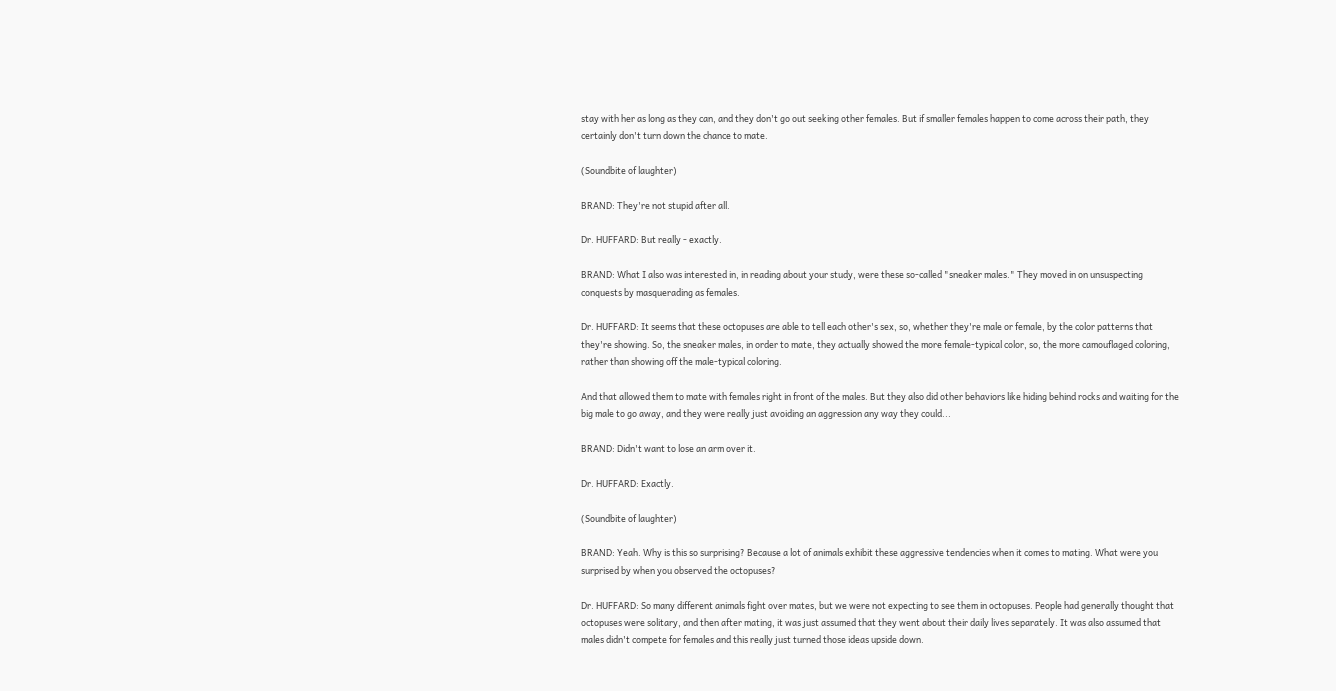stay with her as long as they can, and they don't go out seeking other females. But if smaller females happen to come across their path, they certainly don't turn down the chance to mate.

(Soundbite of laughter)

BRAND: They're not stupid after all.

Dr. HUFFARD: But really - exactly.

BRAND: What I also was interested in, in reading about your study, were these so-called "sneaker males." They moved in on unsuspecting conquests by masquerading as females.

Dr. HUFFARD: It seems that these octopuses are able to tell each other's sex, so, whether they're male or female, by the color patterns that they're showing. So, the sneaker males, in order to mate, they actually showed the more female-typical color, so, the more camouflaged coloring, rather than showing off the male-typical coloring.

And that allowed them to mate with females right in front of the males. But they also did other behaviors like hiding behind rocks and waiting for the big male to go away, and they were really just avoiding an aggression any way they could...

BRAND: Didn't want to lose an arm over it.

Dr. HUFFARD: Exactly.

(Soundbite of laughter)

BRAND: Yeah. Why is this so surprising? Because a lot of animals exhibit these aggressive tendencies when it comes to mating. What were you surprised by when you observed the octopuses?

Dr. HUFFARD: So many different animals fight over mates, but we were not expecting to see them in octopuses. People had generally thought that octopuses were solitary, and then after mating, it was just assumed that they went about their daily lives separately. It was also assumed that males didn't compete for females and this really just turned those ideas upside down.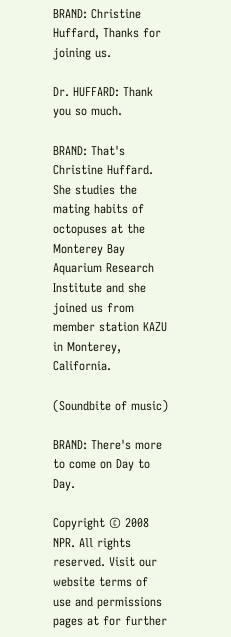BRAND: Christine Huffard, Thanks for joining us.

Dr. HUFFARD: Thank you so much.

BRAND: That's Christine Huffard. She studies the mating habits of octopuses at the Monterey Bay Aquarium Research Institute and she joined us from member station KAZU in Monterey, California.

(Soundbite of music)

BRAND: There's more to come on Day to Day.

Copyright © 2008 NPR. All rights reserved. Visit our website terms of use and permissions pages at for further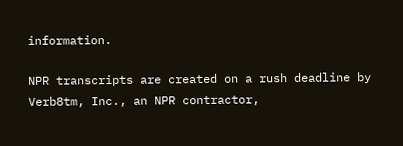information.

NPR transcripts are created on a rush deadline by Verb8tm, Inc., an NPR contractor,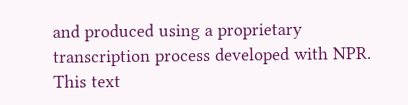and produced using a proprietary transcription process developed with NPR. This text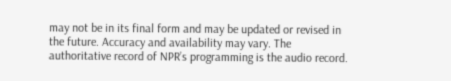may not be in its final form and may be updated or revised in the future. Accuracy and availability may vary. The authoritative record of NPR’s programming is the audio record.